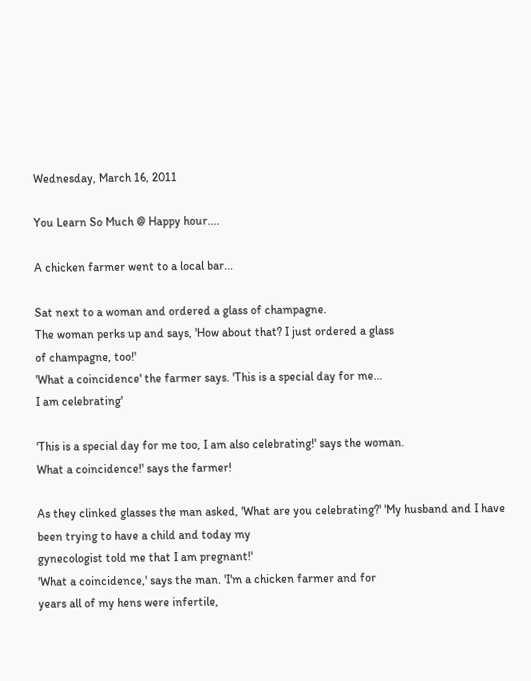Wednesday, March 16, 2011

You Learn So Much @ Happy hour....

A chicken farmer went to a local bar...

Sat next to a woman and ordered a glass of champagne.
The woman perks up and says, 'How about that? I just ordered a glass
of champagne, too!'
'What a coincidence' the farmer says. 'This is a special day for me...
I am celebrating'

'This is a special day for me too, I am also celebrating!' says the woman.
What a coincidence!' says the farmer!

As they clinked glasses the man asked, 'What are you celebrating?' 'My husband and I have been trying to have a child and today my
gynecologist told me that I am pregnant!'
'What a coincidence,' says the man. 'I'm a chicken farmer and for
years all of my hens were infertile,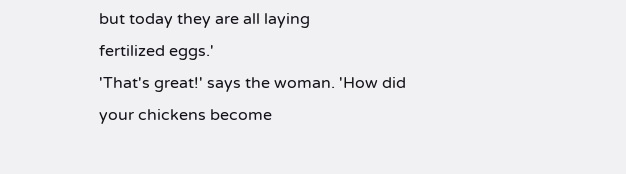but today they are all laying
fertilized eggs.'
'That's great!' says the woman. 'How did your chickens become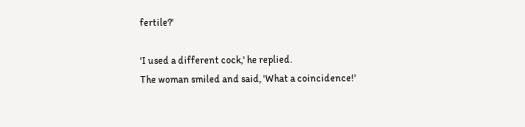fertile?'

'I used a different cock,' he replied.
The woman smiled and said, 'What a coincidence!'